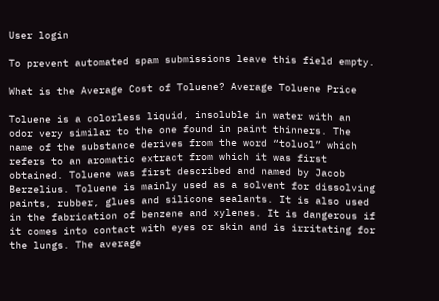User login

To prevent automated spam submissions leave this field empty.

What is the Average Cost of Toluene? Average Toluene Price

Toluene is a colorless liquid, insoluble in water with an odor very similar to the one found in paint thinners. The name of the substance derives from the word “toluol” which refers to an aromatic extract from which it was first obtained. Toluene was first described and named by Jacob Berzelius. Toluene is mainly used as a solvent for dissolving paints, rubber, glues and silicone sealants. It is also used in the fabrication of benzene and xylenes. It is dangerous if it comes into contact with eyes or skin and is irritating for the lungs. The average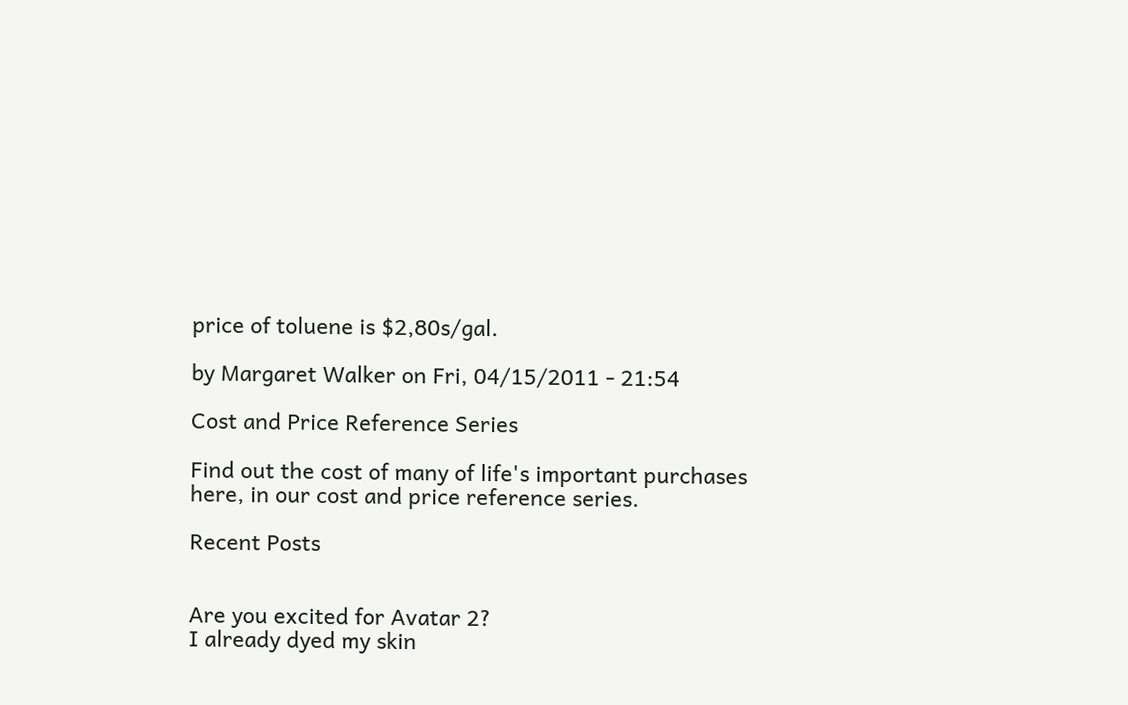price of toluene is $2,80s/gal.

by Margaret Walker on Fri, 04/15/2011 - 21:54

Cost and Price Reference Series

Find out the cost of many of life's important purchases here, in our cost and price reference series.

Recent Posts


Are you excited for Avatar 2?
I already dyed my skin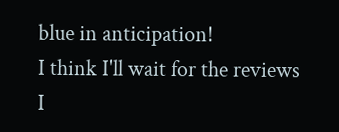blue in anticipation!
I think I'll wait for the reviews
I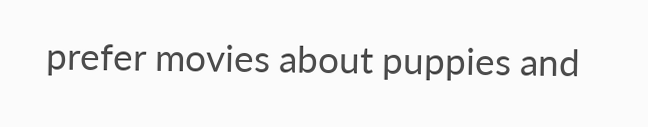prefer movies about puppies and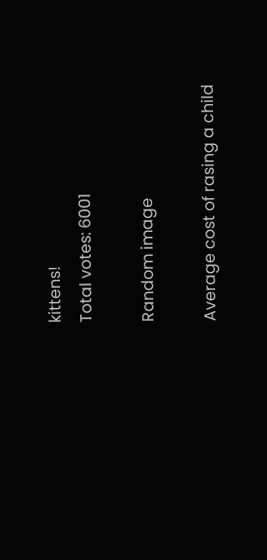kittens!
Total votes: 6001

Random image

Average cost of rasing a child